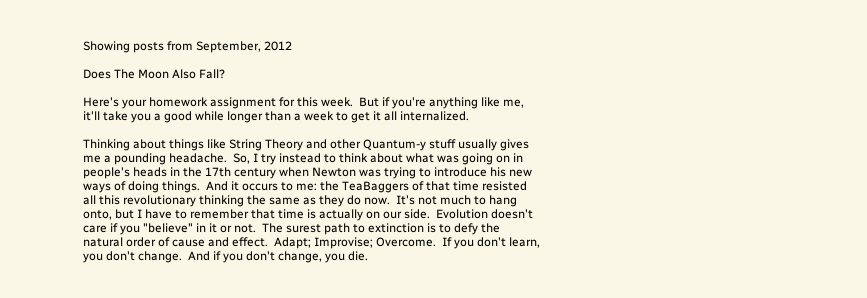Showing posts from September, 2012

Does The Moon Also Fall?

Here's your homework assignment for this week.  But if you're anything like me, it'll take you a good while longer than a week to get it all internalized.

Thinking about things like String Theory and other Quantum-y stuff usually gives me a pounding headache.  So, I try instead to think about what was going on in people's heads in the 17th century when Newton was trying to introduce his new ways of doing things.  And it occurs to me: the TeaBaggers of that time resisted all this revolutionary thinking the same as they do now.  It's not much to hang onto, but I have to remember that time is actually on our side.  Evolution doesn't care if you "believe" in it or not.  The surest path to extinction is to defy the natural order of cause and effect.  Adapt; Improvise; Overcome.  If you don't learn, you don't change.  And if you don't change, you die.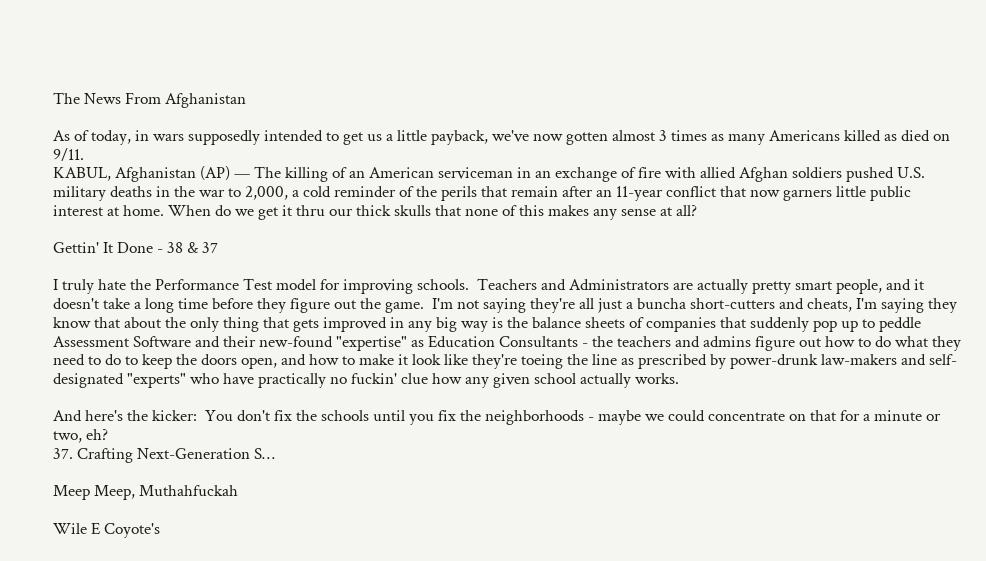The News From Afghanistan

As of today, in wars supposedly intended to get us a little payback, we've now gotten almost 3 times as many Americans killed as died on 9/11.
KABUL, Afghanistan (AP) — The killing of an American serviceman in an exchange of fire with allied Afghan soldiers pushed U.S. military deaths in the war to 2,000, a cold reminder of the perils that remain after an 11-year conflict that now garners little public interest at home. When do we get it thru our thick skulls that none of this makes any sense at all?

Gettin' It Done - 38 & 37

I truly hate the Performance Test model for improving schools.  Teachers and Administrators are actually pretty smart people, and it doesn't take a long time before they figure out the game.  I'm not saying they're all just a buncha short-cutters and cheats, I'm saying they know that about the only thing that gets improved in any big way is the balance sheets of companies that suddenly pop up to peddle Assessment Software and their new-found "expertise" as Education Consultants - the teachers and admins figure out how to do what they need to do to keep the doors open, and how to make it look like they're toeing the line as prescribed by power-drunk law-makers and self-designated "experts" who have practically no fuckin' clue how any given school actually works.

And here's the kicker:  You don't fix the schools until you fix the neighborhoods - maybe we could concentrate on that for a minute or two, eh?
37. Crafting Next-Generation S…

Meep Meep, Muthahfuckah

Wile E Coyote's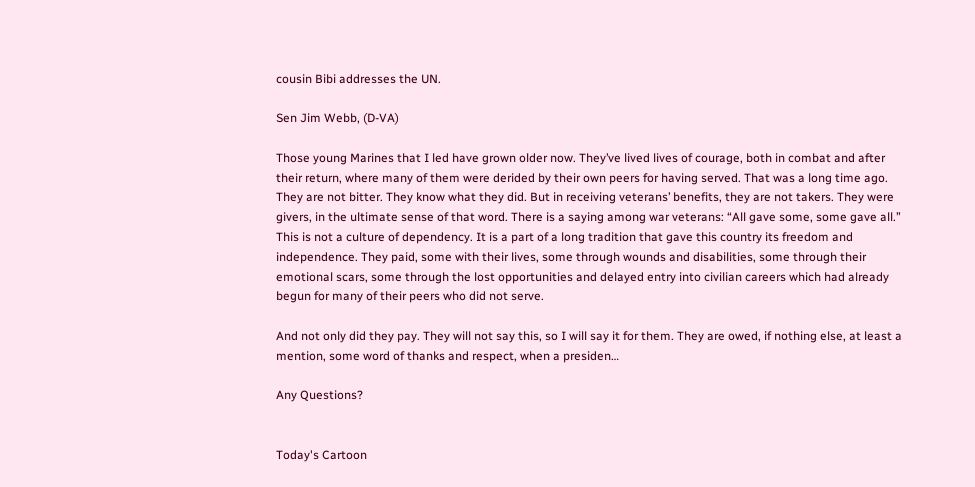cousin Bibi addresses the UN.

Sen Jim Webb, (D-VA)

Those young Marines that I led have grown older now. They’ve lived lives of courage, both in combat and after their return, where many of them were derided by their own peers for having served. That was a long time ago. They are not bitter. They know what they did. But in receiving veterans’ benefits, they are not takers. They were givers, in the ultimate sense of that word. There is a saying among war veterans: “All gave some, some gave all.” This is not a culture of dependency. It is a part of a long tradition that gave this country its freedom and independence. They paid, some with their lives, some through wounds and disabilities, some through their emotional scars, some through the lost opportunities and delayed entry into civilian careers which had already begun for many of their peers who did not serve.

And not only did they pay. They will not say this, so I will say it for them. They are owed, if nothing else, at least a mention, some word of thanks and respect, when a presiden…

Any Questions?


Today's Cartoon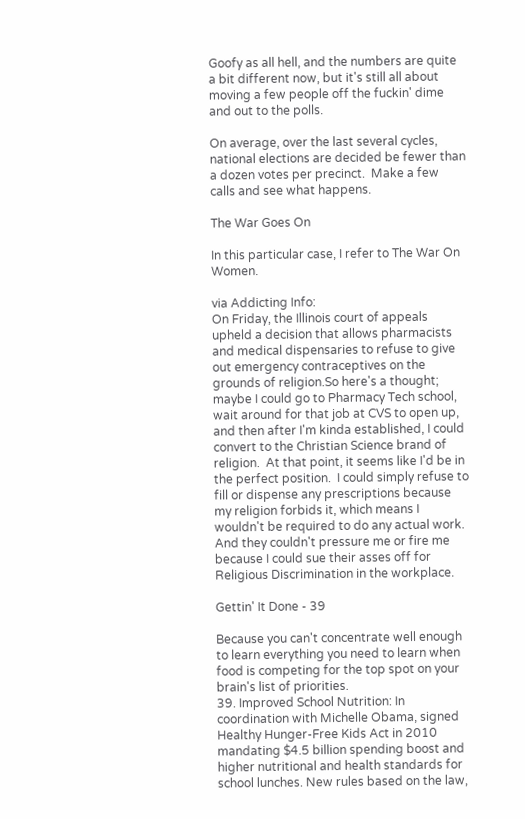Goofy as all hell, and the numbers are quite a bit different now, but it's still all about moving a few people off the fuckin' dime and out to the polls.

On average, over the last several cycles, national elections are decided be fewer than a dozen votes per precinct.  Make a few calls and see what happens.

The War Goes On

In this particular case, I refer to The War On Women.

via Addicting Info:
On Friday, the Illinois court of appeals upheld a decision that allows pharmacists and medical dispensaries to refuse to give out emergency contraceptives on the grounds of religion.So here's a thought; maybe I could go to Pharmacy Tech school, wait around for that job at CVS to open up, and then after I'm kinda established, I could convert to the Christian Science brand of religion.  At that point, it seems like I'd be in the perfect position.  I could simply refuse to fill or dispense any prescriptions because my religion forbids it, which means I wouldn't be required to do any actual work.  And they couldn't pressure me or fire me because I could sue their asses off for Religious Discrimination in the workplace.

Gettin' It Done - 39

Because you can't concentrate well enough to learn everything you need to learn when food is competing for the top spot on your brain's list of priorities.
39. Improved School Nutrition: In coordination with Michelle Obama, signed Healthy Hunger-Free Kids Act in 2010 mandating $4.5 billion spending boost and higher nutritional and health standards for school lunches. New rules based on the law,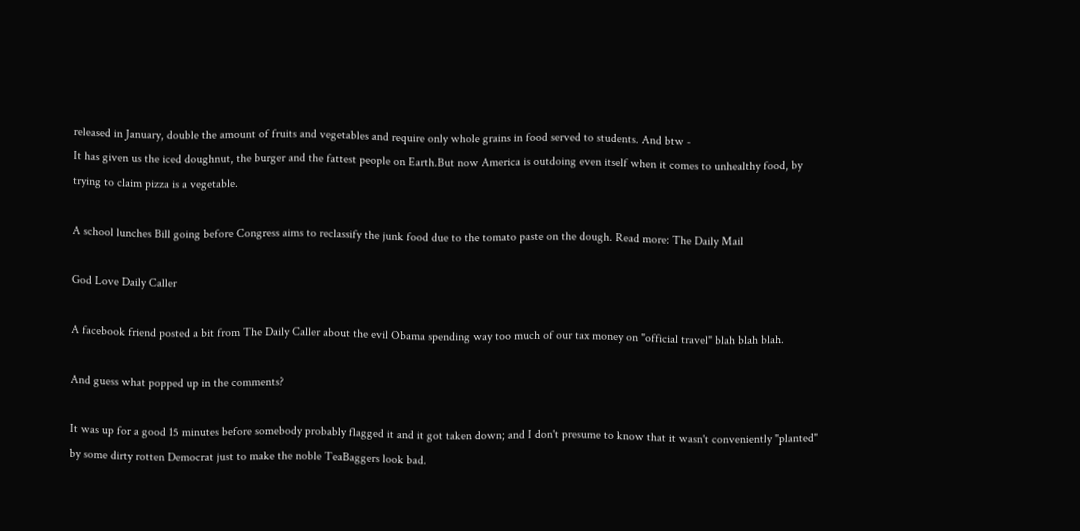released in January, double the amount of fruits and vegetables and require only whole grains in food served to students. And btw -
It has given us the iced doughnut, the burger and the fattest people on Earth.But now America is outdoing even itself when it comes to unhealthy food, by trying to claim pizza is a vegetable.

A school lunches Bill going before Congress aims to reclassify the junk food due to the tomato paste on the dough. Read more: The Daily Mail

God Love Daily Caller

A facebook friend posted a bit from The Daily Caller about the evil Obama spending way too much of our tax money on "official travel" blah blah blah.

And guess what popped up in the comments?

It was up for a good 15 minutes before somebody probably flagged it and it got taken down; and I don't presume to know that it wasn't conveniently "planted" by some dirty rotten Democrat just to make the noble TeaBaggers look bad.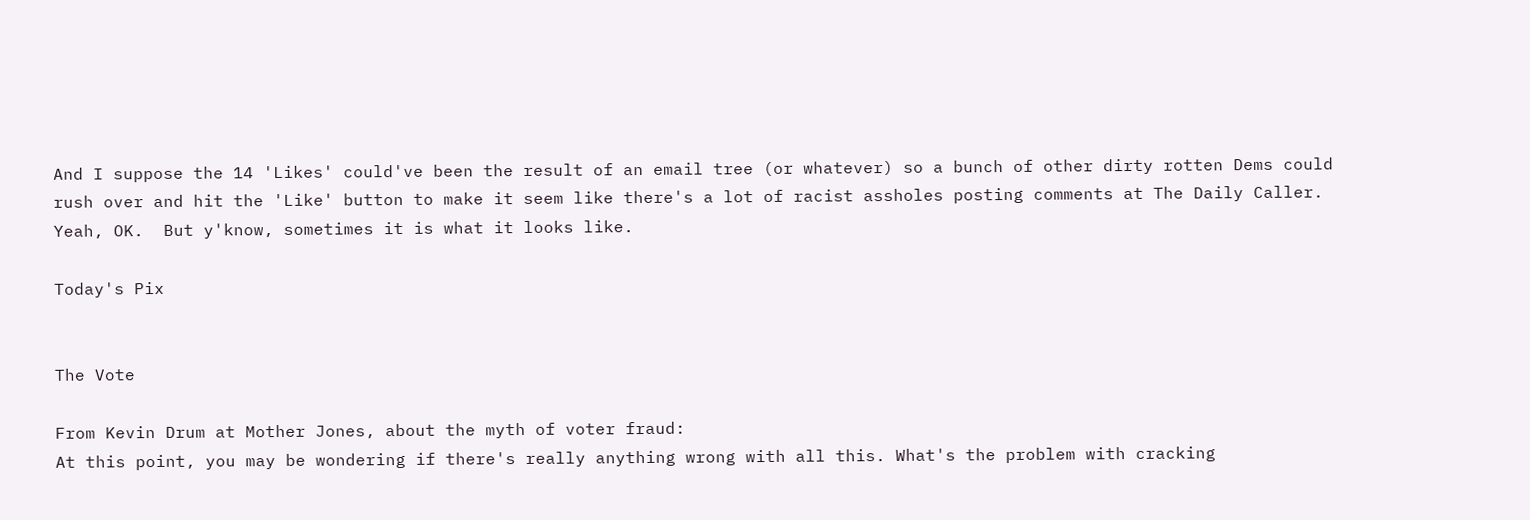And I suppose the 14 'Likes' could've been the result of an email tree (or whatever) so a bunch of other dirty rotten Dems could rush over and hit the 'Like' button to make it seem like there's a lot of racist assholes posting comments at The Daily Caller.  Yeah, OK.  But y'know, sometimes it is what it looks like.

Today's Pix


The Vote

From Kevin Drum at Mother Jones, about the myth of voter fraud:
At this point, you may be wondering if there's really anything wrong with all this. What's the problem with cracking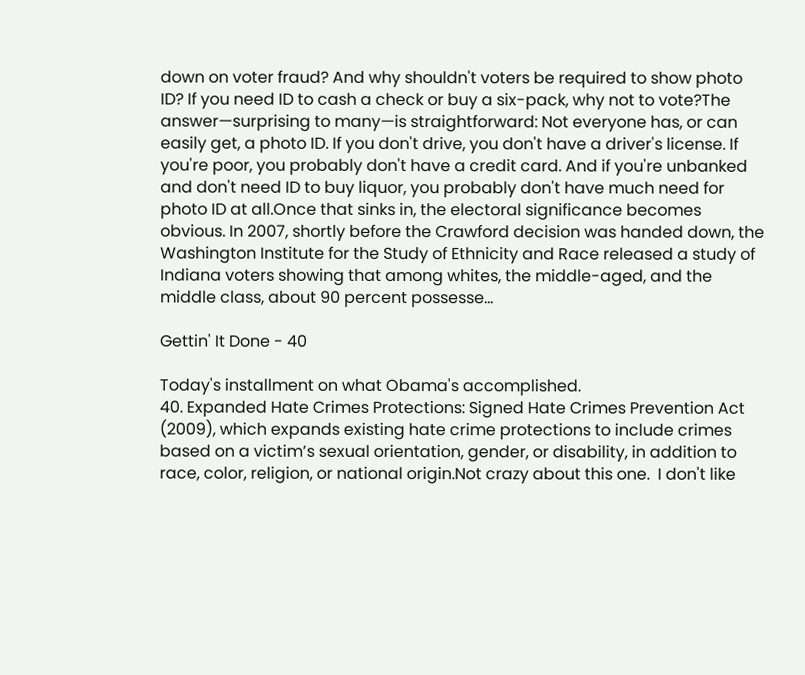down on voter fraud? And why shouldn't voters be required to show photo ID? If you need ID to cash a check or buy a six-pack, why not to vote?The answer—surprising to many—is straightforward: Not everyone has, or can easily get, a photo ID. If you don't drive, you don't have a driver's license. If you're poor, you probably don't have a credit card. And if you're unbanked and don't need ID to buy liquor, you probably don't have much need for photo ID at all.Once that sinks in, the electoral significance becomes obvious. In 2007, shortly before the Crawford decision was handed down, the Washington Institute for the Study of Ethnicity and Race released a study of Indiana voters showing that among whites, the middle-aged, and the middle class, about 90 percent possesse…

Gettin' It Done - 40

Today's installment on what Obama's accomplished.
40. Expanded Hate Crimes Protections: Signed Hate Crimes Prevention Act (2009), which expands existing hate crime protections to include crimes based on a victim’s sexual orientation, gender, or disability, in addition to race, color, religion, or national origin.Not crazy about this one.  I don't like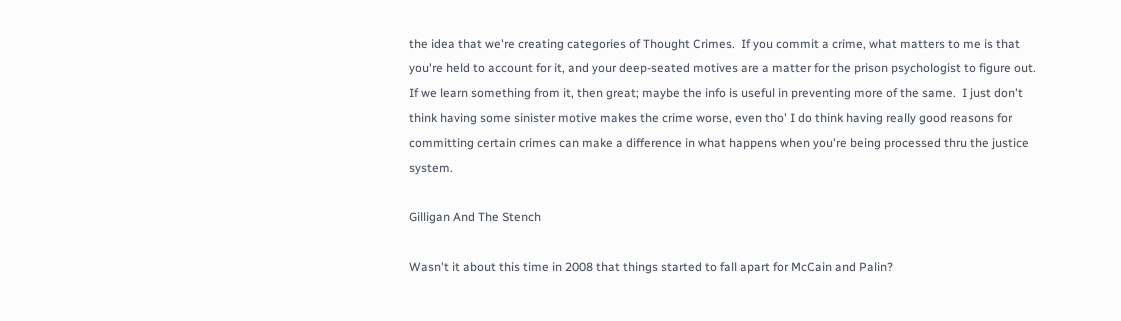the idea that we're creating categories of Thought Crimes.  If you commit a crime, what matters to me is that you're held to account for it, and your deep-seated motives are a matter for the prison psychologist to figure out.  If we learn something from it, then great; maybe the info is useful in preventing more of the same.  I just don't think having some sinister motive makes the crime worse, even tho' I do think having really good reasons for committing certain crimes can make a difference in what happens when you're being processed thru the justice system.

Gilligan And The Stench

Wasn't it about this time in 2008 that things started to fall apart for McCain and Palin?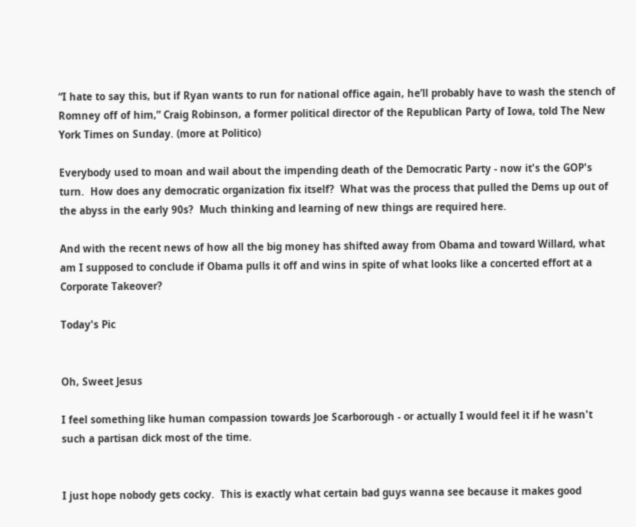“I hate to say this, but if Ryan wants to run for national office again, he’ll probably have to wash the stench of Romney off of him,” Craig Robinson, a former political director of the Republican Party of Iowa, told The New York Times on Sunday. (more at Politico)

Everybody used to moan and wail about the impending death of the Democratic Party - now it's the GOP's turn.  How does any democratic organization fix itself?  What was the process that pulled the Dems up out of the abyss in the early 90s?  Much thinking and learning of new things are required here.

And with the recent news of how all the big money has shifted away from Obama and toward Willard, what am I supposed to conclude if Obama pulls it off and wins in spite of what looks like a concerted effort at a Corporate Takeover?

Today's Pic


Oh, Sweet Jesus

I feel something like human compassion towards Joe Scarborough - or actually I would feel it if he wasn't such a partisan dick most of the time.


I just hope nobody gets cocky.  This is exactly what certain bad guys wanna see because it makes good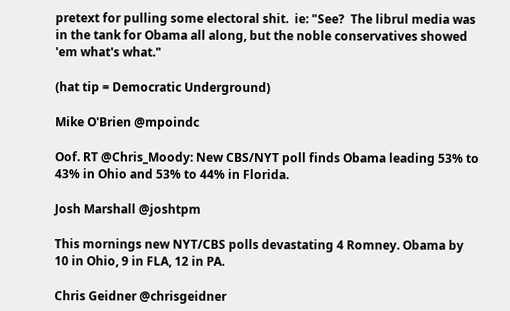pretext for pulling some electoral shit.  ie: "See?  The librul media was in the tank for Obama all along, but the noble conservatives showed 'em what's what."

(hat tip = Democratic Underground)

Mike O'Brien @mpoindc

Oof. RT @Chris_Moody: New CBS/NYT poll finds Obama leading 53% to 43% in Ohio and 53% to 44% in Florida.

Josh Marshall @joshtpm

This mornings new NYT/CBS polls devastating 4 Romney. Obama by 10 in Ohio, 9 in FLA, 12 in PA.

Chris Geidner @chrisgeidner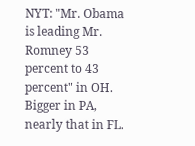NYT: "Mr. Obama is leading Mr. Romney 53 percent to 43 percent" in OH. Bigger in PA, nearly that in FL.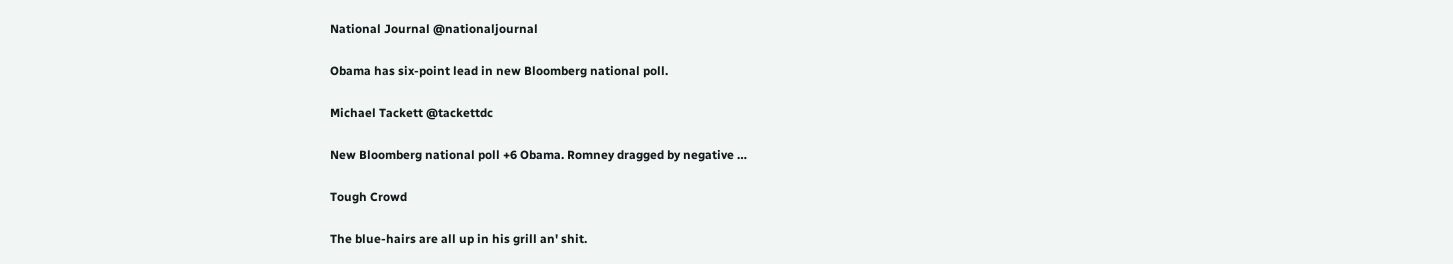National Journal @nationaljournal

Obama has six-point lead in new Bloomberg national poll.

Michael Tackett @tackettdc

New Bloomberg national poll +6 Obama. Romney dragged by negative …

Tough Crowd

The blue-hairs are all up in his grill an' shit.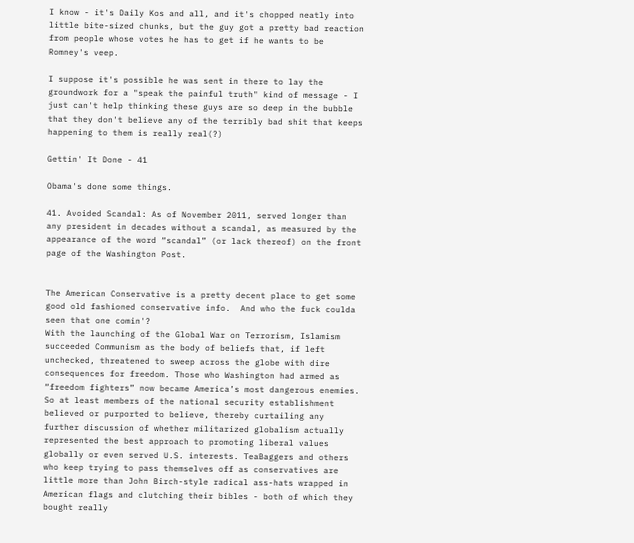I know - it's Daily Kos and all, and it's chopped neatly into little bite-sized chunks, but the guy got a pretty bad reaction from people whose votes he has to get if he wants to be Romney's veep.

I suppose it's possible he was sent in there to lay the groundwork for a "speak the painful truth" kind of message - I just can't help thinking these guys are so deep in the bubble that they don't believe any of the terribly bad shit that keeps happening to them is really real(?)

Gettin' It Done - 41

Obama's done some things.

41. Avoided Scandal: As of November 2011, served longer than any president in decades without a scandal, as measured by the appearance of the word “scandal” (or lack thereof) on the front page of the Washington Post.


The American Conservative is a pretty decent place to get some good old fashioned conservative info.  And who the fuck coulda seen that one comin'?
With the launching of the Global War on Terrorism, Islamism succeeded Communism as the body of beliefs that, if left unchecked, threatened to sweep across the globe with dire consequences for freedom. Those who Washington had armed as “freedom fighters” now became America’s most dangerous enemies. So at least members of the national security establishment believed or purported to believe, thereby curtailing any further discussion of whether militarized globalism actually represented the best approach to promoting liberal values globally or even served U.S. interests. TeaBaggers and others who keep trying to pass themselves off as conservatives are little more than John Birch-style radical ass-hats wrapped in American flags and clutching their bibles - both of which they bought really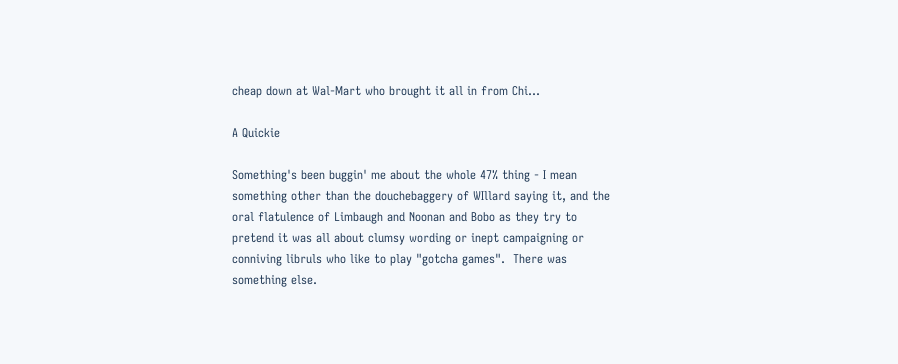cheap down at Wal-Mart who brought it all in from Chi…

A Quickie

Something's been buggin' me about the whole 47% thing - I mean something other than the douchebaggery of WIllard saying it, and the oral flatulence of Limbaugh and Noonan and Bobo as they try to pretend it was all about clumsy wording or inept campaigning or conniving libruls who like to play "gotcha games".  There was something else.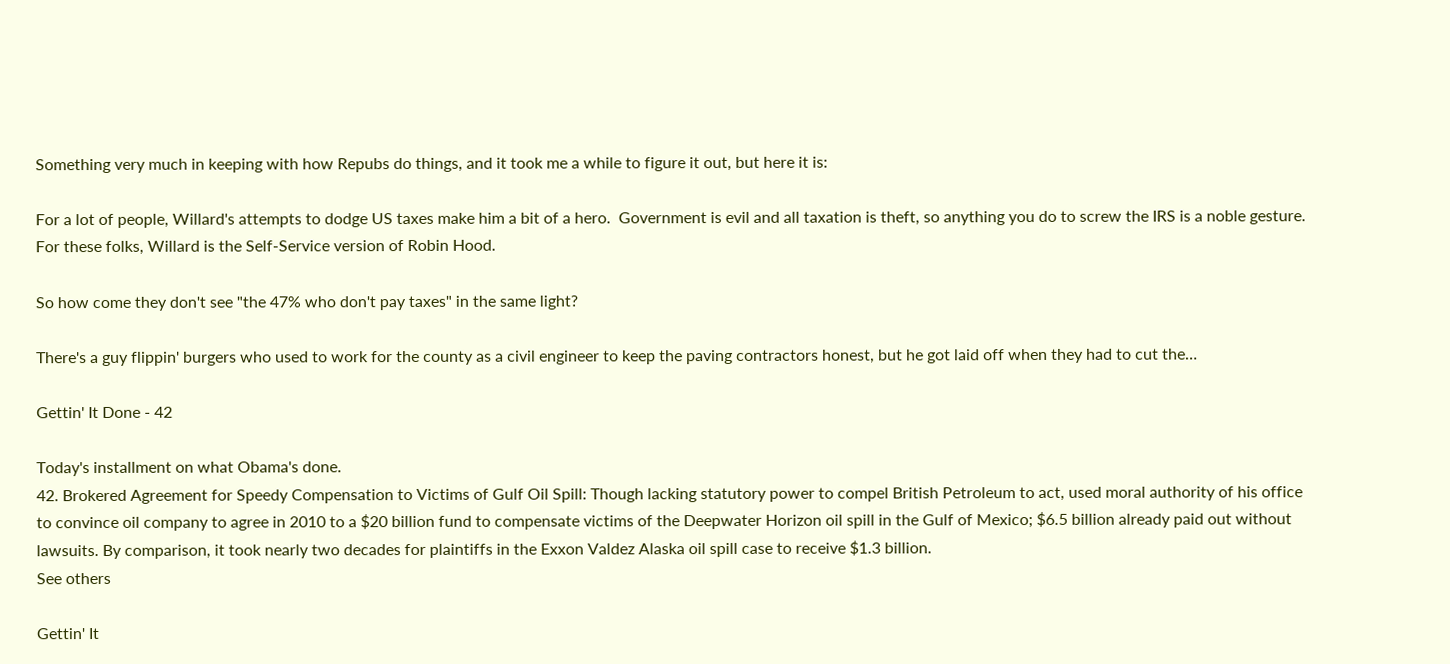Something very much in keeping with how Repubs do things, and it took me a while to figure it out, but here it is:

For a lot of people, Willard's attempts to dodge US taxes make him a bit of a hero.  Government is evil and all taxation is theft, so anything you do to screw the IRS is a noble gesture.  For these folks, Willard is the Self-Service version of Robin Hood.

So how come they don't see "the 47% who don't pay taxes" in the same light?

There's a guy flippin' burgers who used to work for the county as a civil engineer to keep the paving contractors honest, but he got laid off when they had to cut the…

Gettin' It Done - 42

Today's installment on what Obama's done.
42. Brokered Agreement for Speedy Compensation to Victims of Gulf Oil Spill: Though lacking statutory power to compel British Petroleum to act, used moral authority of his office to convince oil company to agree in 2010 to a $20 billion fund to compensate victims of the Deepwater Horizon oil spill in the Gulf of Mexico; $6.5 billion already paid out without lawsuits. By comparison, it took nearly two decades for plaintiffs in the Exxon Valdez Alaska oil spill case to receive $1.3 billion.
See others

Gettin' It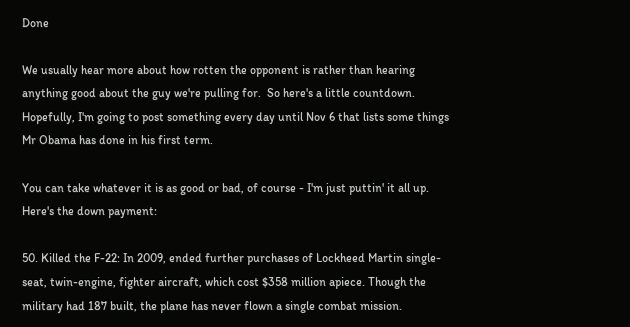Done

We usually hear more about how rotten the opponent is rather than hearing anything good about the guy we're pulling for.  So here's a little countdown.  Hopefully, I'm going to post something every day until Nov 6 that lists some things Mr Obama has done in his first term.

You can take whatever it is as good or bad, of course - I'm just puttin' it all up.  Here's the down payment:

50. Killed the F-22: In 2009, ended further purchases of Lockheed Martin single-seat, twin-engine, fighter aircraft, which cost $358 million apiece. Though the military had 187 built, the plane has never flown a single combat mission.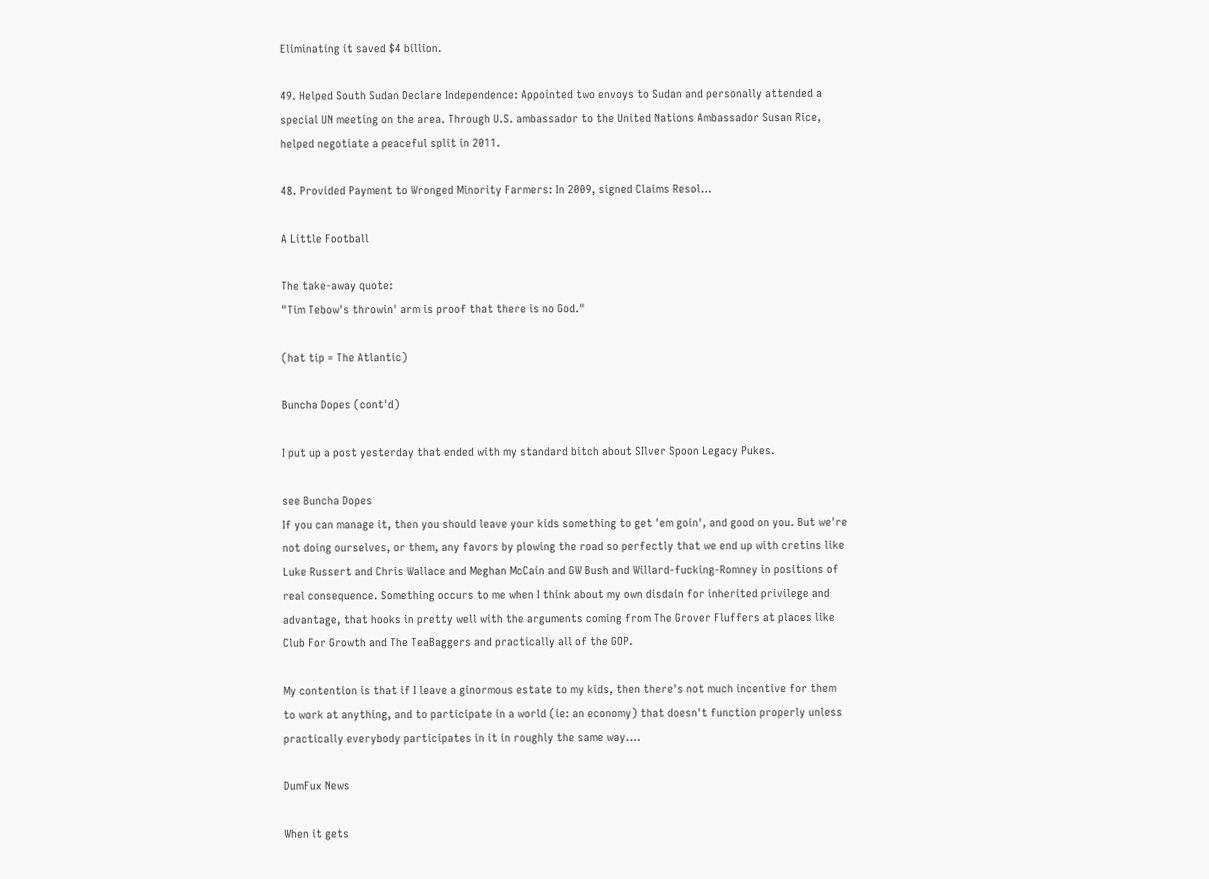Eliminating it saved $4 billion.

49. Helped South Sudan Declare Independence: Appointed two envoys to Sudan and personally attended a special UN meeting on the area. Through U.S. ambassador to the United Nations Ambassador Susan Rice, helped negotiate a peaceful split in 2011.

48. Provided Payment to Wronged Minority Farmers: In 2009, signed Claims Resol…

A Little Football

The take-away quote:
"Tim Tebow's throwin' arm is proof that there is no God."

(hat tip = The Atlantic)

Buncha Dopes (cont'd)

I put up a post yesterday that ended with my standard bitch about SIlver Spoon Legacy Pukes.

see Buncha Dopes
If you can manage it, then you should leave your kids something to get 'em goin', and good on you. But we're not doing ourselves, or them, any favors by plowing the road so perfectly that we end up with cretins like Luke Russert and Chris Wallace and Meghan McCain and GW Bush and Willard-fucking-Romney in positions of real consequence. Something occurs to me when I think about my own disdain for inherited privilege and advantage, that hooks in pretty well with the arguments coming from The Grover Fluffers at places like Club For Growth and The TeaBaggers and practically all of the GOP.

My contention is that if I leave a ginormous estate to my kids, then there's not much incentive for them to work at anything, and to participate in a world (ie: an economy) that doesn't function properly unless practically everybody participates in it in roughly the same way.…

DumFux News

When it gets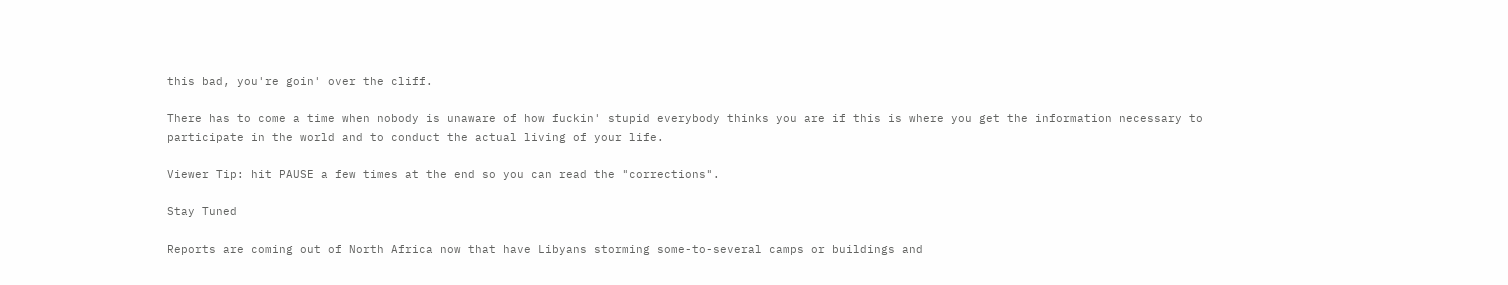this bad, you're goin' over the cliff.

There has to come a time when nobody is unaware of how fuckin' stupid everybody thinks you are if this is where you get the information necessary to participate in the world and to conduct the actual living of your life.

Viewer Tip: hit PAUSE a few times at the end so you can read the "corrections".

Stay Tuned

Reports are coming out of North Africa now that have Libyans storming some-to-several camps or buildings and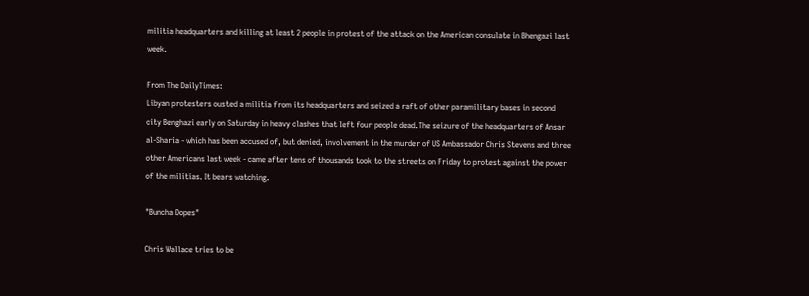militia headquarters and killing at least 2 people in protest of the attack on the American consulate in Bhengazi last week.

From The DailyTimes:
Libyan protesters ousted a militia from its headquarters and seized a raft of other paramilitary bases in second city Benghazi early on Saturday in heavy clashes that left four people dead.The seizure of the headquarters of Ansar al-Sharia - which has been accused of, but denied, involvement in the murder of US Ambassador Chris Stevens and three other Americans last week - came after tens of thousands took to the streets on Friday to protest against the power of the militias. It bears watching.

"Buncha Dopes"

Chris Wallace tries to be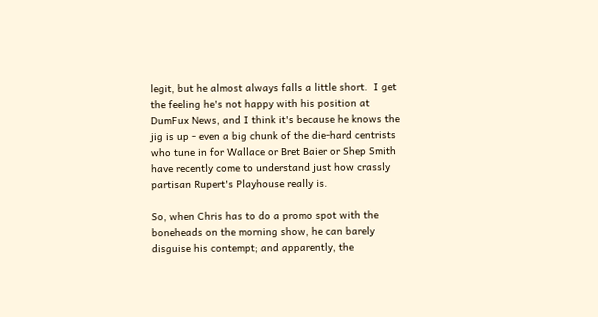legit, but he almost always falls a little short.  I get the feeling he's not happy with his position at DumFux News, and I think it's because he knows the jig is up - even a big chunk of the die-hard centrists who tune in for Wallace or Bret Baier or Shep Smith have recently come to understand just how crassly partisan Rupert's Playhouse really is.

So, when Chris has to do a promo spot with the boneheads on the morning show, he can barely disguise his contempt; and apparently, the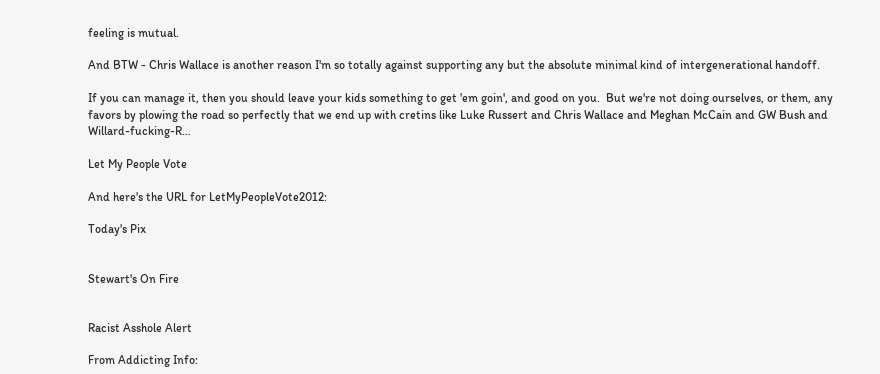feeling is mutual.

And BTW - Chris Wallace is another reason I'm so totally against supporting any but the absolute minimal kind of intergenerational handoff.

If you can manage it, then you should leave your kids something to get 'em goin', and good on you.  But we're not doing ourselves, or them, any favors by plowing the road so perfectly that we end up with cretins like Luke Russert and Chris Wallace and Meghan McCain and GW Bush and Willard-fucking-R…

Let My People Vote

And here's the URL for LetMyPeopleVote2012:

Today's Pix


Stewart's On Fire


Racist Asshole Alert

From Addicting Info: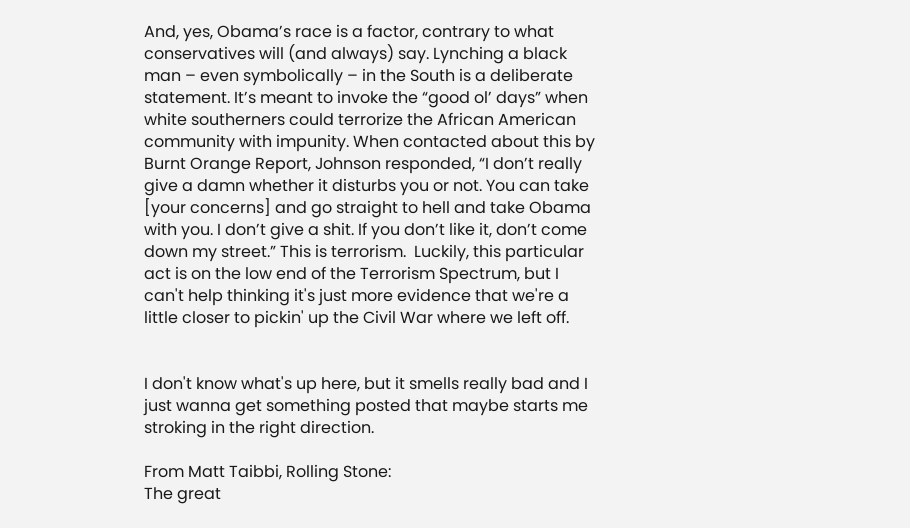And, yes, Obama’s race is a factor, contrary to what conservatives will (and always) say. Lynching a black man – even symbolically – in the South is a deliberate statement. It’s meant to invoke the “good ol’ days” when white southerners could terrorize the African American community with impunity. When contacted about this by Burnt Orange Report, Johnson responded, “I don’t really give a damn whether it disturbs you or not. You can take [your concerns] and go straight to hell and take Obama with you. I don’t give a shit. If you don’t like it, don’t come down my street.” This is terrorism.  Luckily, this particular act is on the low end of the Terrorism Spectrum, but I can't help thinking it's just more evidence that we're a little closer to pickin' up the Civil War where we left off.


I don't know what's up here, but it smells really bad and I just wanna get something posted that maybe starts me stroking in the right direction.

From Matt Taibbi, Rolling Stone:
The great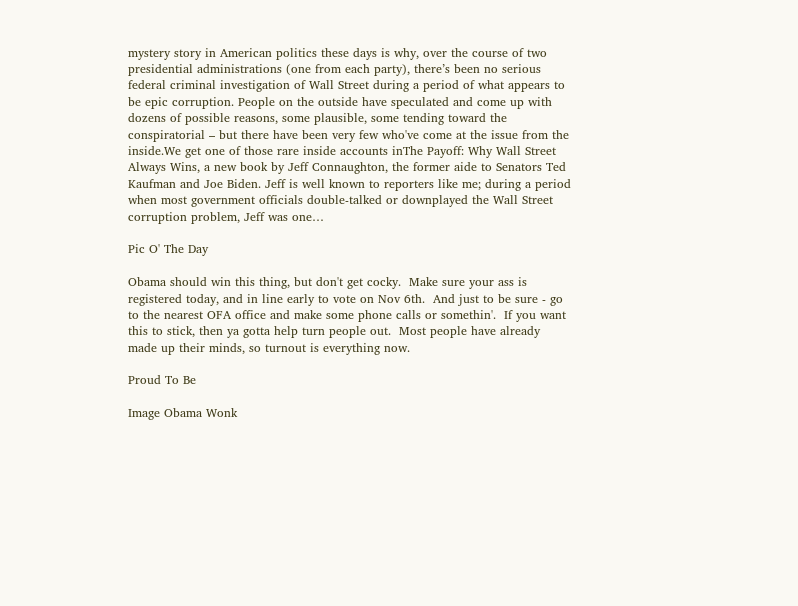mystery story in American politics these days is why, over the course of two presidential administrations (one from each party), there’s been no serious federal criminal investigation of Wall Street during a period of what appears to be epic corruption. People on the outside have speculated and come up with dozens of possible reasons, some plausible, some tending toward the conspiratorial – but there have been very few who've come at the issue from the inside.We get one of those rare inside accounts inThe Payoff: Why Wall Street Always Wins, a new book by Jeff Connaughton, the former aide to Senators Ted Kaufman and Joe Biden. Jeff is well known to reporters like me; during a period when most government officials double-talked or downplayed the Wall Street corruption problem, Jeff was one…

Pic O' The Day

Obama should win this thing, but don't get cocky.  Make sure your ass is registered today, and in line early to vote on Nov 6th.  And just to be sure - go to the nearest OFA office and make some phone calls or somethin'.  If you want this to stick, then ya gotta help turn people out.  Most people have already made up their minds, so turnout is everything now.

Proud To Be

Image Obama Wonk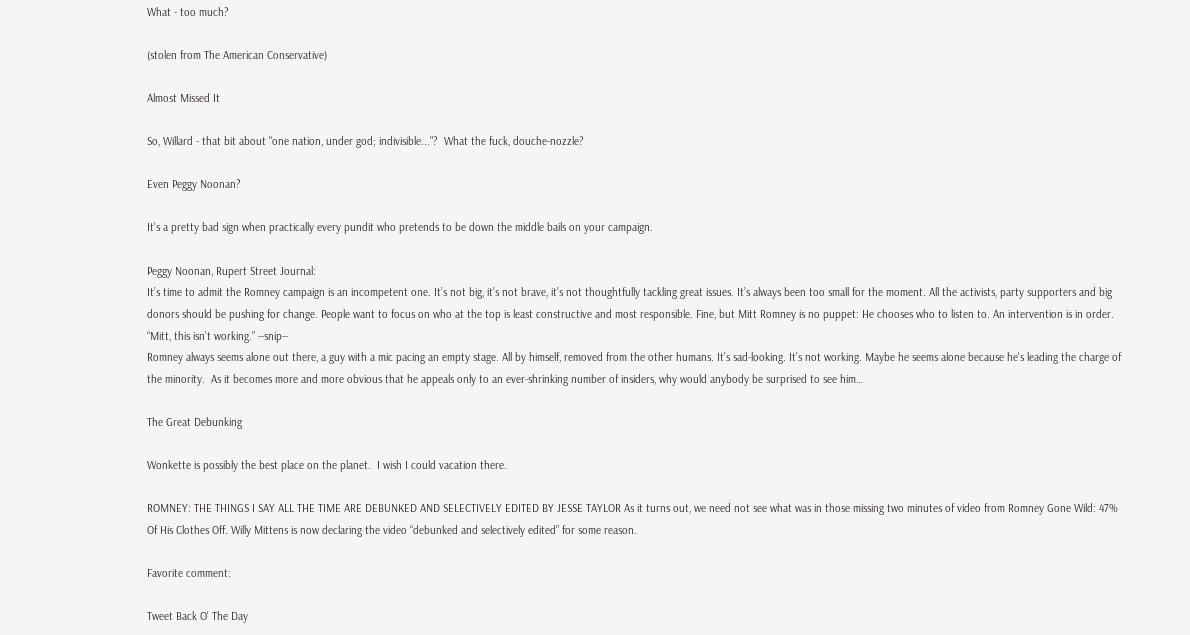What - too much?

(stolen from The American Conservative)

Almost Missed It

So, Willard - that bit about "one nation, under god; indivisible..."?  What the fuck, douche-nozzle?

Even Peggy Noonan?

It's a pretty bad sign when practically every pundit who pretends to be down the middle bails on your campaign.

Peggy Noonan, Rupert Street Journal:
It’s time to admit the Romney campaign is an incompetent one. It’s not big, it’s not brave, it’s not thoughtfully tackling great issues. It’s always been too small for the moment. All the activists, party supporters and big donors should be pushing for change. People want to focus on who at the top is least constructive and most responsible. Fine, but Mitt Romney is no puppet: He chooses who to listen to. An intervention is in order. “Mitt, this isn’t working.” --snip--
Romney always seems alone out there, a guy with a mic pacing an empty stage. All by himself, removed from the other humans. It’s sad-looking. It’s not working. Maybe he seems alone because he's leading the charge of the minority.  As it becomes more and more obvious that he appeals only to an ever-shrinking number of insiders, why would anybody be surprised to see him…

The Great Debunking

Wonkette is possibly the best place on the planet.  I wish I could vacation there.

ROMNEY: THE THINGS I SAY ALL THE TIME ARE DEBUNKED AND SELECTIVELY EDITED BY JESSE TAYLOR As it turns out, we need not see what was in those missing two minutes of video from Romney Gone Wild: 47% Of His Clothes Off. Willy Mittens is now declaring the video “debunked and selectively edited” for some reason.

Favorite comment:

Tweet Back O' The Day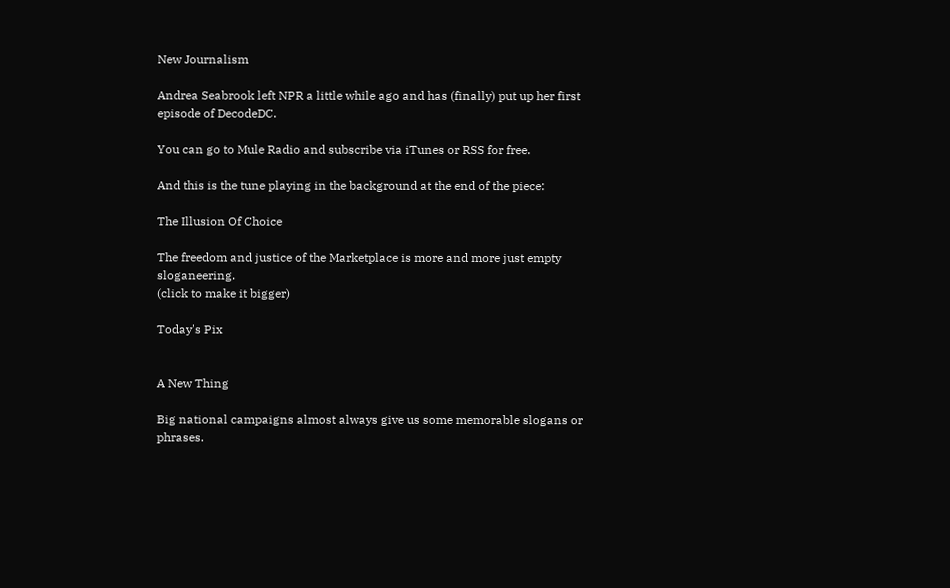New Journalism

Andrea Seabrook left NPR a little while ago and has (finally) put up her first episode of DecodeDC.

You can go to Mule Radio and subscribe via iTunes or RSS for free.

And this is the tune playing in the background at the end of the piece:

The Illusion Of Choice

The freedom and justice of the Marketplace is more and more just empty sloganeering.
(click to make it bigger)

Today's Pix


A New Thing

Big national campaigns almost always give us some memorable slogans or phrases.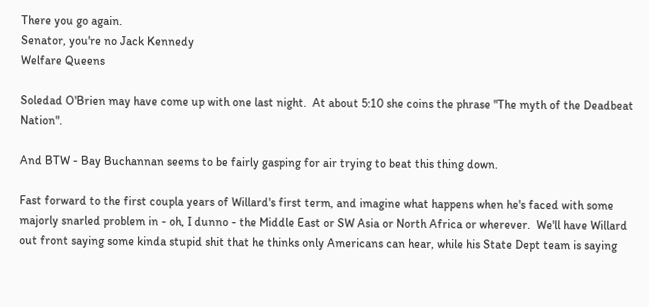There you go again.
Senator, you're no Jack Kennedy
Welfare Queens

Soledad O'Brien may have come up with one last night.  At about 5:10 she coins the phrase "The myth of the Deadbeat Nation".

And BTW - Bay Buchannan seems to be fairly gasping for air trying to beat this thing down.

Fast forward to the first coupla years of Willard's first term, and imagine what happens when he's faced with some majorly snarled problem in - oh, I dunno - the Middle East or SW Asia or North Africa or wherever.  We'll have Willard out front saying some kinda stupid shit that he thinks only Americans can hear, while his State Dept team is saying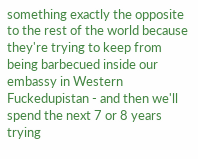something exactly the opposite to the rest of the world because they're trying to keep from being barbecued inside our embassy in Western Fuckedupistan - and then we'll spend the next 7 or 8 years trying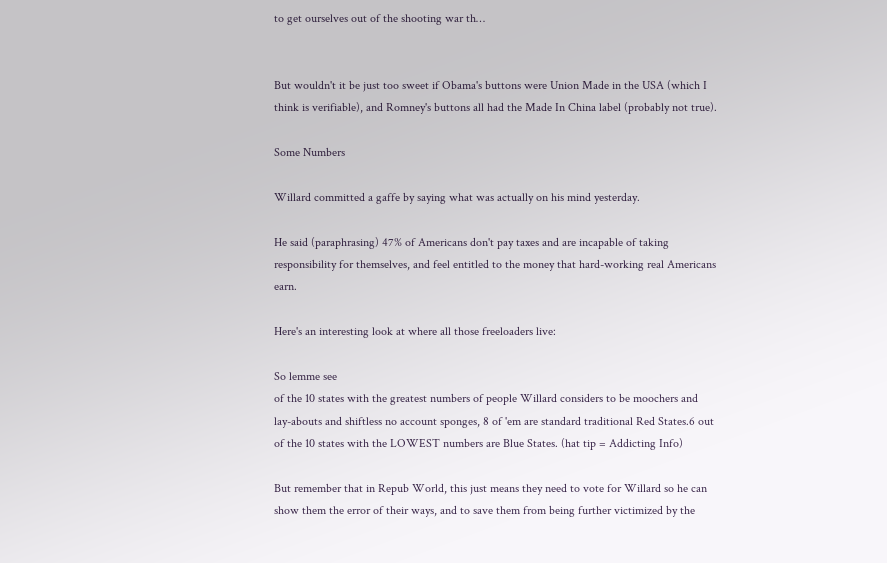to get ourselves out of the shooting war th…


But wouldn't it be just too sweet if Obama's buttons were Union Made in the USA (which I think is verifiable), and Romney's buttons all had the Made In China label (probably not true).

Some Numbers

Willard committed a gaffe by saying what was actually on his mind yesterday.

He said (paraphrasing) 47% of Americans don't pay taxes and are incapable of taking responsibility for themselves, and feel entitled to the money that hard-working real Americans earn.

Here's an interesting look at where all those freeloaders live:

So lemme see
of the 10 states with the greatest numbers of people Willard considers to be moochers and lay-abouts and shiftless no account sponges, 8 of 'em are standard traditional Red States.6 out of the 10 states with the LOWEST numbers are Blue States. (hat tip = Addicting Info)

But remember that in Repub World, this just means they need to vote for Willard so he can show them the error of their ways, and to save them from being further victimized by the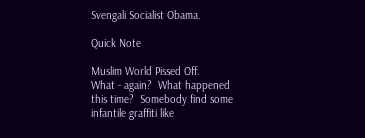Svengali Socialist Obama.

Quick Note

Muslim World Pissed Off.
What - again?  What happened this time?  Somebody find some infantile graffiti like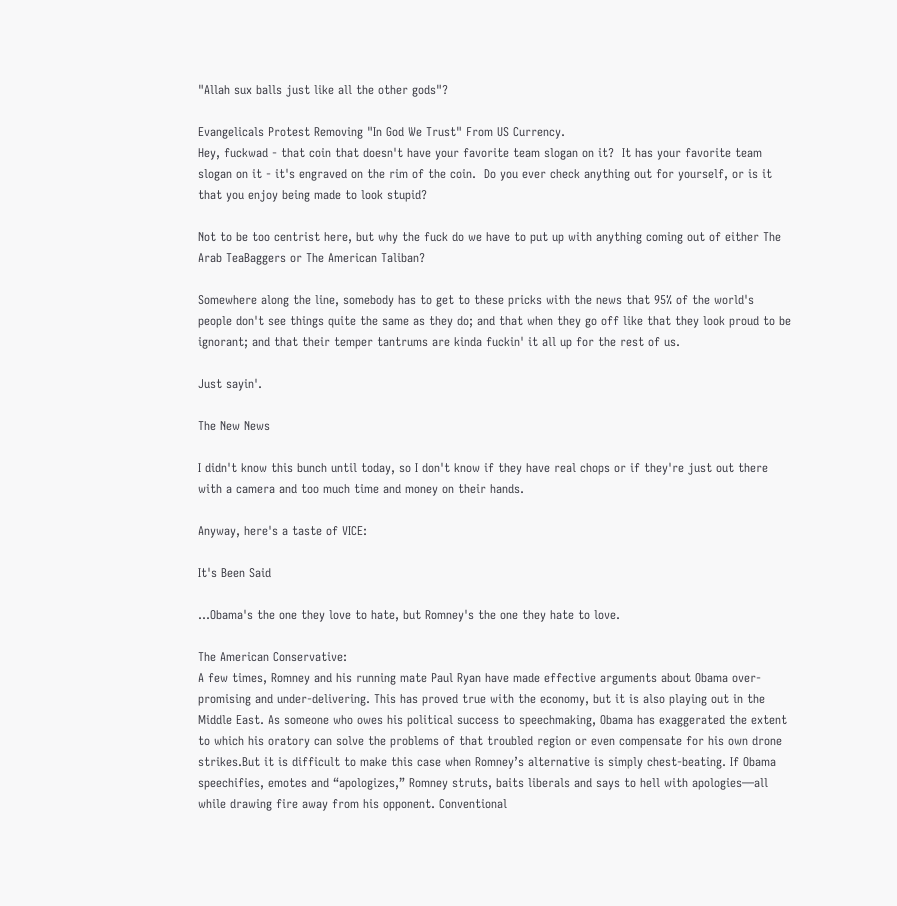"Allah sux balls just like all the other gods"?

Evangelicals Protest Removing "In God We Trust" From US Currency.
Hey, fuckwad - that coin that doesn't have your favorite team slogan on it?  It has your favorite team slogan on it - it's engraved on the rim of the coin.  Do you ever check anything out for yourself, or is it that you enjoy being made to look stupid?

Not to be too centrist here, but why the fuck do we have to put up with anything coming out of either The Arab TeaBaggers or The American Taliban?

Somewhere along the line, somebody has to get to these pricks with the news that 95% of the world's people don't see things quite the same as they do; and that when they go off like that they look proud to be ignorant; and that their temper tantrums are kinda fuckin' it all up for the rest of us.

Just sayin'.

The New News

I didn't know this bunch until today, so I don't know if they have real chops or if they're just out there with a camera and too much time and money on their hands.

Anyway, here's a taste of VICE:

It's Been Said

...Obama's the one they love to hate, but Romney's the one they hate to love.

The American Conservative:
A few times, Romney and his running mate Paul Ryan have made effective arguments about Obama over-promising and under-delivering. This has proved true with the economy, but it is also playing out in the Middle East. As someone who owes his political success to speechmaking, Obama has exaggerated the extent to which his oratory can solve the problems of that troubled region or even compensate for his own drone strikes.But it is difficult to make this case when Romney’s alternative is simply chest-beating. If Obama speechifies, emotes and “apologizes,” Romney struts, baits liberals and says to hell with apologies—all while drawing fire away from his opponent. Conventional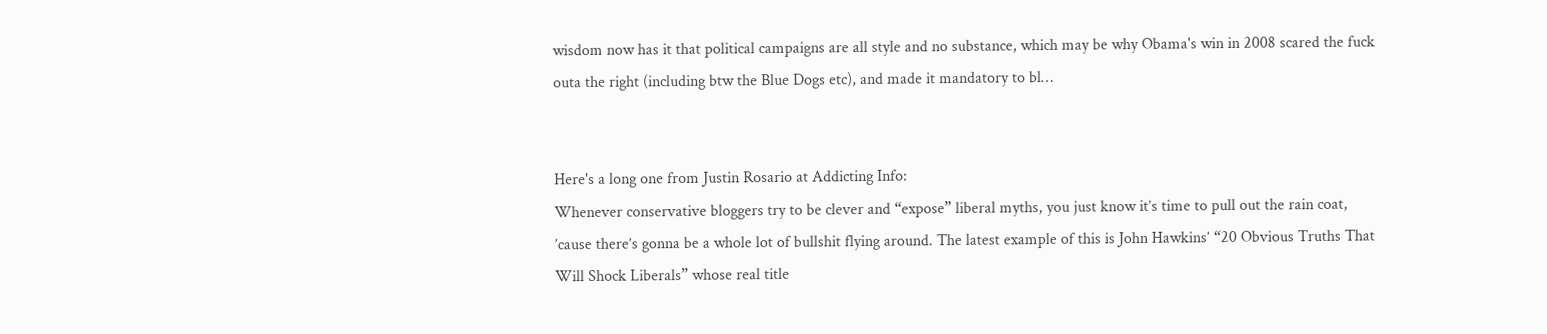wisdom now has it that political campaigns are all style and no substance, which may be why Obama's win in 2008 scared the fuck outa the right (including btw the Blue Dogs etc), and made it mandatory to bl…


Here's a long one from Justin Rosario at Addicting Info:
Whenever conservative bloggers try to be clever and “expose” liberal myths, you just know it’s time to pull out the rain coat, ’cause there’s gonna be a whole lot of bullshit flying around. The latest example of this is John Hawkins’ “20 Obvious Truths That Will Shock Liberals” whose real title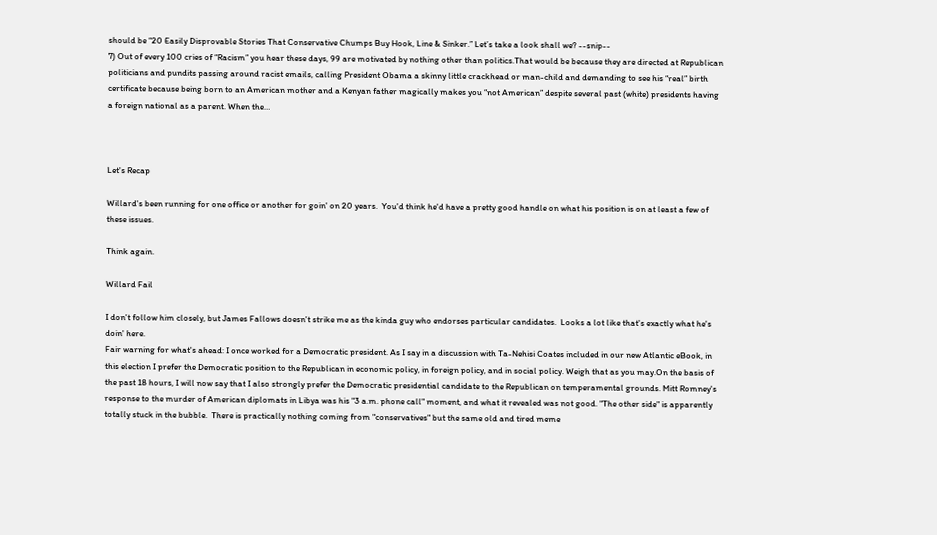should be “20 Easily Disprovable Stories That Conservative Chumps Buy Hook, Line & Sinker.” Let’s take a look shall we? --snip--
7) Out of every 100 cries of “Racism” you hear these days, 99 are motivated by nothing other than politics.That would be because they are directed at Republican politicians and pundits passing around racist emails, calling President Obama a skinny little crackhead or man-child and demanding to see his “real” birth certificate because being born to an American mother and a Kenyan father magically makes you “not American” despite several past (white) presidents having a foreign national as a parent. When the…



Let's Recap

Willard's been running for one office or another for goin' on 20 years.  You'd think he'd have a pretty good handle on what his position is on at least a few of these issues.

Think again.

Willard Fail

I don't follow him closely, but James Fallows doesn't strike me as the kinda guy who endorses particular candidates.  Looks a lot like that's exactly what he's doin' here.
Fair warning for what's ahead: I once worked for a Democratic president. As I say in a discussion with Ta-Nehisi Coates included in our new Atlantic eBook, in this election I prefer the Democratic position to the Republican in economic policy, in foreign policy, and in social policy. Weigh that as you may.On the basis of the past 18 hours, I will now say that I also strongly prefer the Democratic presidential candidate to the Republican on temperamental grounds. Mitt Romney's response to the murder of American diplomats in Libya was his "3 a.m. phone call" moment, and what it revealed was not good. "The other side" is apparently totally stuck in the bubble.  There is practically nothing coming from "conservatives" but the same old and tired meme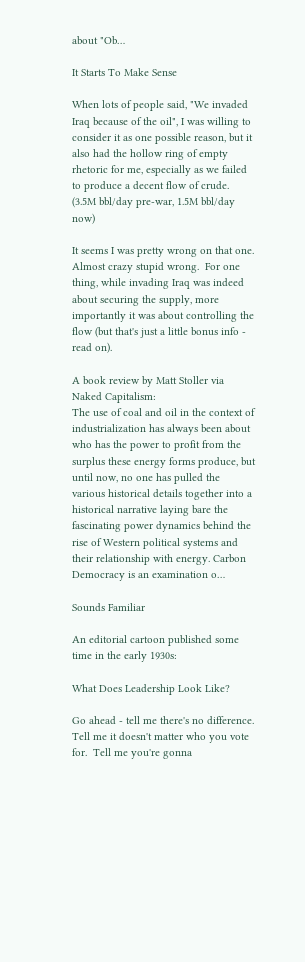about "Ob…

It Starts To Make Sense

When lots of people said, "We invaded Iraq because of the oil", I was willing to consider it as one possible reason, but it also had the hollow ring of empty rhetoric for me, especially as we failed to produce a decent flow of crude.
(3.5M bbl/day pre-war, 1.5M bbl/day now)

It seems I was pretty wrong on that one.  Almost crazy stupid wrong.  For one thing, while invading Iraq was indeed about securing the supply, more importantly it was about controlling the flow (but that's just a little bonus info - read on).

A book review by Matt Stoller via Naked Capitalism:
The use of coal and oil in the context of industrialization has always been about who has the power to profit from the surplus these energy forms produce, but until now, no one has pulled the various historical details together into a historical narrative laying bare the fascinating power dynamics behind the rise of Western political systems and their relationship with energy. Carbon Democracy is an examination o…

Sounds Familiar

An editorial cartoon published some time in the early 1930s:

What Does Leadership Look Like?

Go ahead - tell me there's no difference.  Tell me it doesn't matter who you vote for.  Tell me you're gonna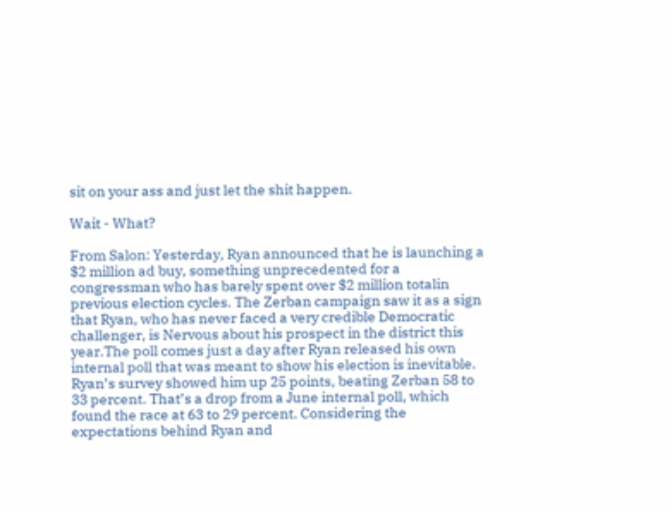sit on your ass and just let the shit happen.

Wait - What?

From Salon: Yesterday, Ryan announced that he is launching a $2 million ad buy, something unprecedented for a congressman who has barely spent over $2 million totalin previous election cycles. The Zerban campaign saw it as a sign that Ryan, who has never faced a very credible Democratic challenger, is Nervous about his prospect in the district this year.The poll comes just a day after Ryan released his own internal poll that was meant to show his election is inevitable. Ryan’s survey showed him up 25 points, beating Zerban 58 to 33 percent. That’s a drop from a June internal poll, which found the race at 63 to 29 percent. Considering the expectations behind Ryan and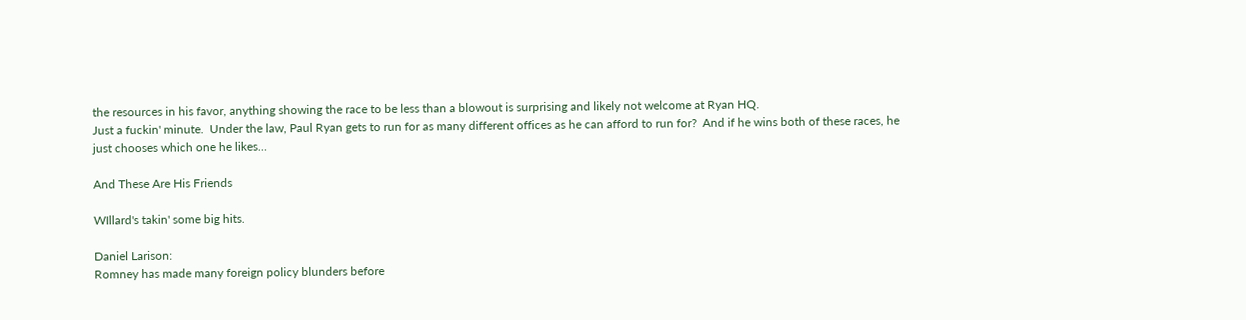the resources in his favor, anything showing the race to be less than a blowout is surprising and likely not welcome at Ryan HQ.
Just a fuckin' minute.  Under the law, Paul Ryan gets to run for as many different offices as he can afford to run for?  And if he wins both of these races, he just chooses which one he likes…

And These Are His Friends

WIllard's takin' some big hits.

Daniel Larison:
Romney has made many foreign policy blunders before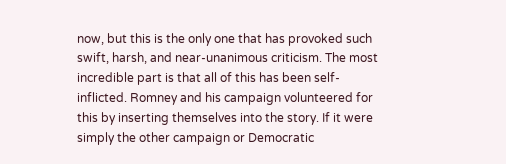now, but this is the only one that has provoked such swift, harsh, and near-unanimous criticism. The most incredible part is that all of this has been self-inflicted. Romney and his campaign volunteered for this by inserting themselves into the story. If it were simply the other campaign or Democratic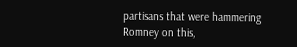partisans that were hammering Romney on this,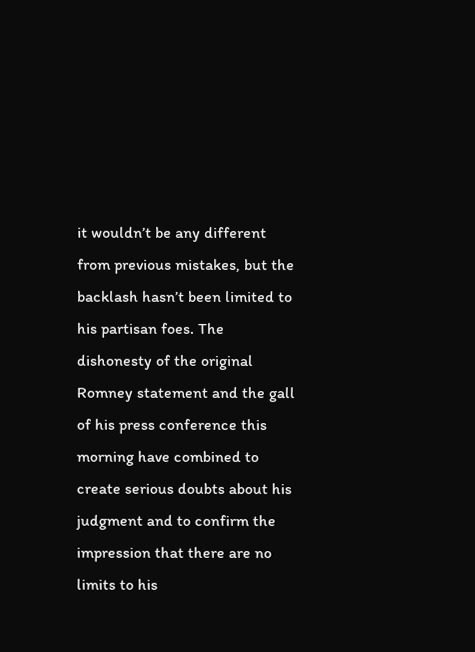it wouldn’t be any different from previous mistakes, but the backlash hasn’t been limited to his partisan foes. The dishonesty of the original Romney statement and the gall of his press conference this morning have combined to create serious doubts about his judgment and to confirm the impression that there are no limits to his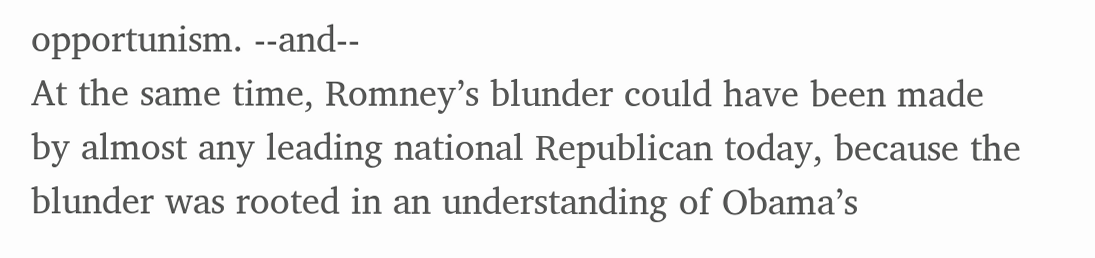opportunism. --and--
At the same time, Romney’s blunder could have been made by almost any leading national Republican today, because the blunder was rooted in an understanding of Obama’s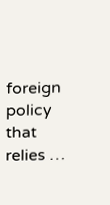foreign policy that relies …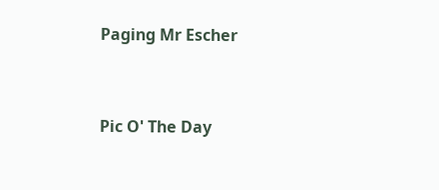Paging Mr Escher


Pic O' The Day